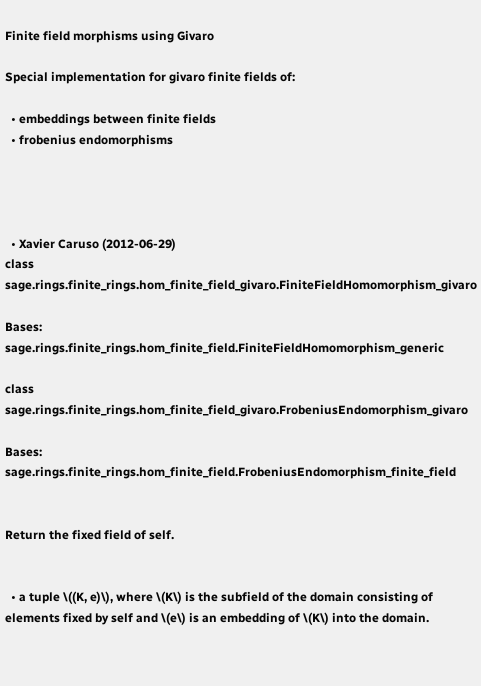Finite field morphisms using Givaro

Special implementation for givaro finite fields of:

  • embeddings between finite fields
  • frobenius endomorphisms




  • Xavier Caruso (2012-06-29)
class sage.rings.finite_rings.hom_finite_field_givaro.FiniteFieldHomomorphism_givaro

Bases: sage.rings.finite_rings.hom_finite_field.FiniteFieldHomomorphism_generic

class sage.rings.finite_rings.hom_finite_field_givaro.FrobeniusEndomorphism_givaro

Bases: sage.rings.finite_rings.hom_finite_field.FrobeniusEndomorphism_finite_field


Return the fixed field of self.


  • a tuple \((K, e)\), where \(K\) is the subfield of the domain consisting of elements fixed by self and \(e\) is an embedding of \(K\) into the domain.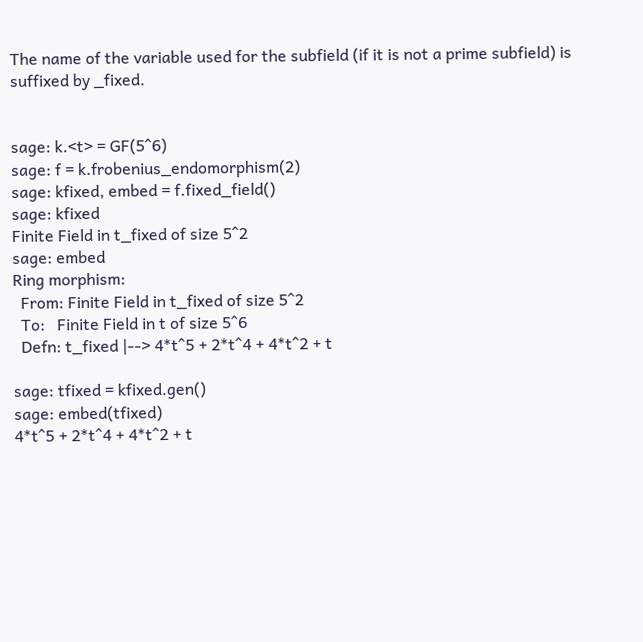The name of the variable used for the subfield (if it is not a prime subfield) is suffixed by _fixed.


sage: k.<t> = GF(5^6)
sage: f = k.frobenius_endomorphism(2)
sage: kfixed, embed = f.fixed_field()
sage: kfixed
Finite Field in t_fixed of size 5^2
sage: embed
Ring morphism:
  From: Finite Field in t_fixed of size 5^2
  To:   Finite Field in t of size 5^6
  Defn: t_fixed |--> 4*t^5 + 2*t^4 + 4*t^2 + t

sage: tfixed = kfixed.gen()
sage: embed(tfixed)
4*t^5 + 2*t^4 + 4*t^2 + t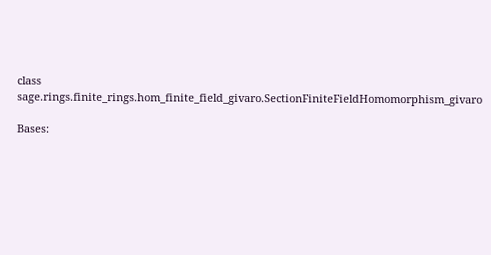class sage.rings.finite_rings.hom_finite_field_givaro.SectionFiniteFieldHomomorphism_givaro

Bases: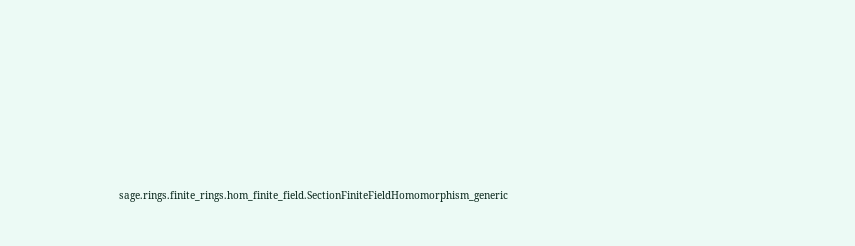sage.rings.finite_rings.hom_finite_field.SectionFiniteFieldHomomorphism_generic